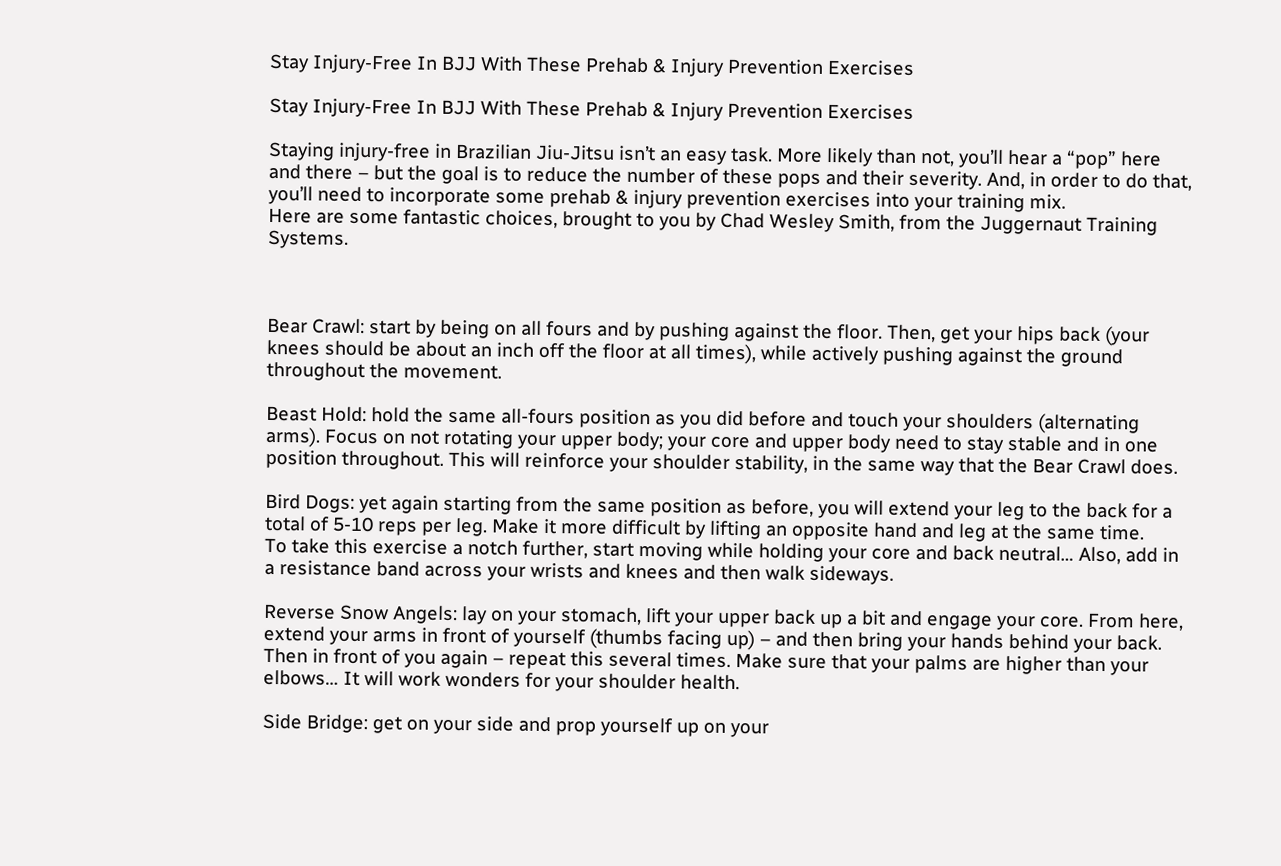Stay Injury-Free In BJJ With These Prehab & Injury Prevention Exercises

Stay Injury-Free In BJJ With These Prehab & Injury Prevention Exercises

Staying injury-free in Brazilian Jiu-Jitsu isn’t an easy task. More likely than not, you’ll hear a “pop” here and there – but the goal is to reduce the number of these pops and their severity. And, in order to do that, you’ll need to incorporate some prehab & injury prevention exercises into your training mix.
Here are some fantastic choices, brought to you by Chad Wesley Smith, from the Juggernaut Training Systems.



Bear Crawl: start by being on all fours and by pushing against the floor. Then, get your hips back (your knees should be about an inch off the floor at all times), while actively pushing against the ground throughout the movement.

Beast Hold: hold the same all-fours position as you did before and touch your shoulders (alternating arms). Focus on not rotating your upper body; your core and upper body need to stay stable and in one position throughout. This will reinforce your shoulder stability, in the same way that the Bear Crawl does.

Bird Dogs: yet again starting from the same position as before, you will extend your leg to the back for a total of 5-10 reps per leg. Make it more difficult by lifting an opposite hand and leg at the same time.
To take this exercise a notch further, start moving while holding your core and back neutral… Also, add in a resistance band across your wrists and knees and then walk sideways.

Reverse Snow Angels: lay on your stomach, lift your upper back up a bit and engage your core. From here, extend your arms in front of yourself (thumbs facing up) – and then bring your hands behind your back. Then in front of you again – repeat this several times. Make sure that your palms are higher than your elbows… It will work wonders for your shoulder health.

Side Bridge: get on your side and prop yourself up on your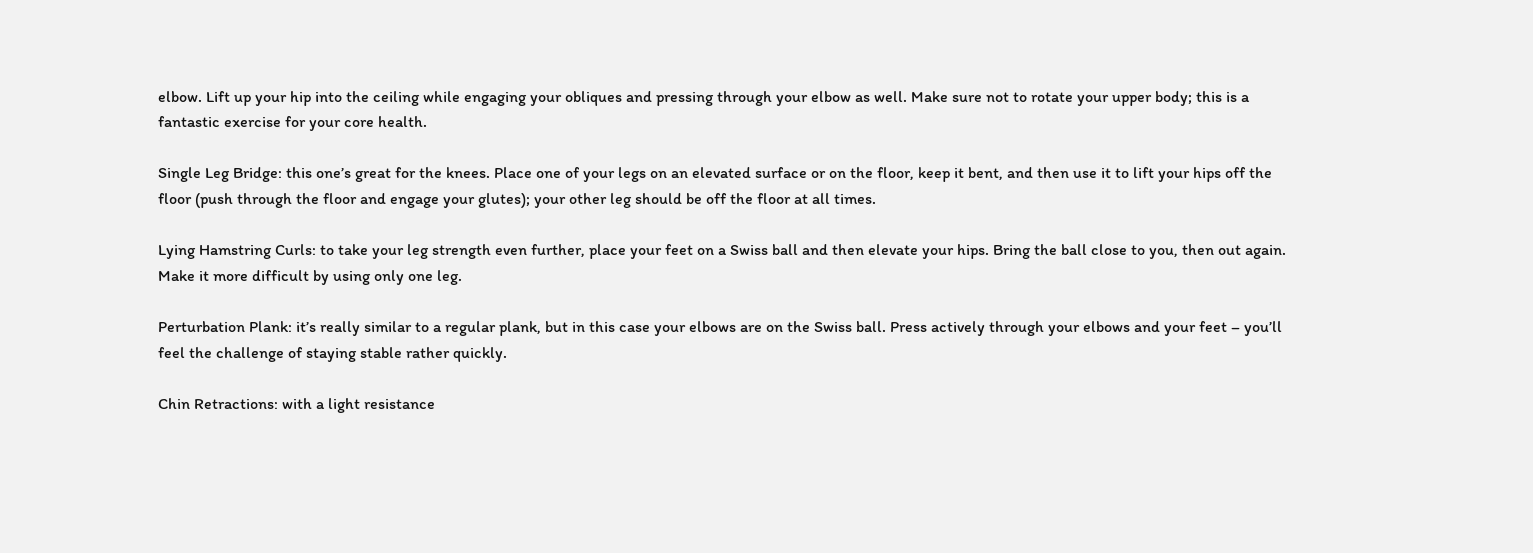elbow. Lift up your hip into the ceiling while engaging your obliques and pressing through your elbow as well. Make sure not to rotate your upper body; this is a fantastic exercise for your core health.

Single Leg Bridge: this one’s great for the knees. Place one of your legs on an elevated surface or on the floor, keep it bent, and then use it to lift your hips off the floor (push through the floor and engage your glutes); your other leg should be off the floor at all times.

Lying Hamstring Curls: to take your leg strength even further, place your feet on a Swiss ball and then elevate your hips. Bring the ball close to you, then out again. Make it more difficult by using only one leg.

Perturbation Plank: it’s really similar to a regular plank, but in this case your elbows are on the Swiss ball. Press actively through your elbows and your feet – you’ll feel the challenge of staying stable rather quickly.

Chin Retractions: with a light resistance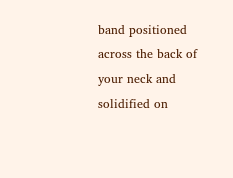band positioned across the back of your neck and solidified on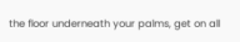the floor underneath your palms, get on all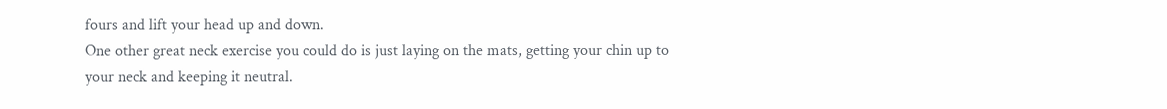fours and lift your head up and down.
One other great neck exercise you could do is just laying on the mats, getting your chin up to your neck and keeping it neutral.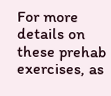For more details on these prehab exercises, as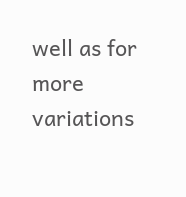well as for more variations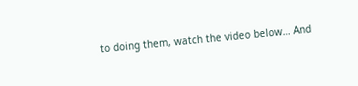to doing them, watch the video below… And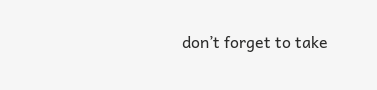don’t forget to take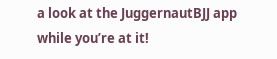a look at the JuggernautBJJ app while you’re at it!